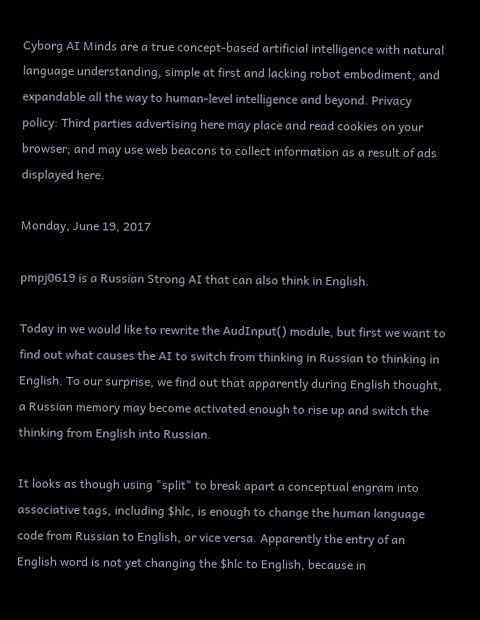Cyborg AI Minds are a true concept-based artificial intelligence with natural language understanding, simple at first and lacking robot embodiment, and expandable all the way to human-level intelligence and beyond. Privacy policy: Third parties advertising here may place and read cookies on your browser; and may use web beacons to collect information as a result of ads displayed here.

Monday, June 19, 2017

pmpj0619 is a Russian Strong AI that can also think in English.

Today in we would like to rewrite the AudInput() module, but first we want to find out what causes the AI to switch from thinking in Russian to thinking in English. To our surprise, we find out that apparently during English thought, a Russian memory may become activated enough to rise up and switch the thinking from English into Russian.

It looks as though using "split" to break apart a conceptual engram into associative tags, including $hlc, is enough to change the human language code from Russian to English, or vice versa. Apparently the entry of an English word is not yet changing the $hlc to English, because in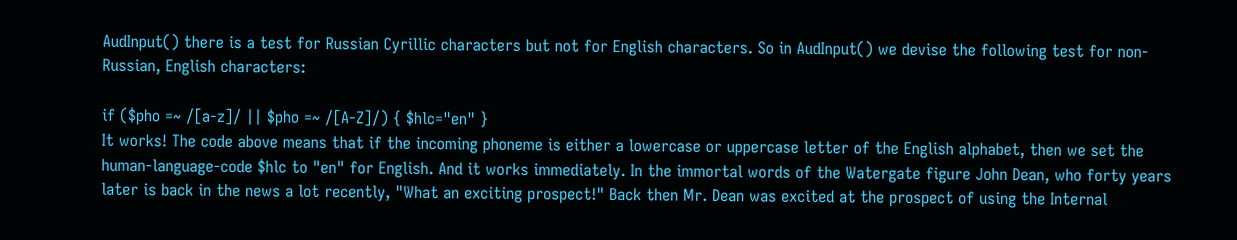AudInput() there is a test for Russian Cyrillic characters but not for English characters. So in AudInput() we devise the following test for non-Russian, English characters:

if ($pho =~ /[a-z]/ || $pho =~ /[A-Z]/) { $hlc="en" }
It works! The code above means that if the incoming phoneme is either a lowercase or uppercase letter of the English alphabet, then we set the human-language-code $hlc to "en" for English. And it works immediately. In the immortal words of the Watergate figure John Dean, who forty years later is back in the news a lot recently, "What an exciting prospect!" Back then Mr. Dean was excited at the prospect of using the Internal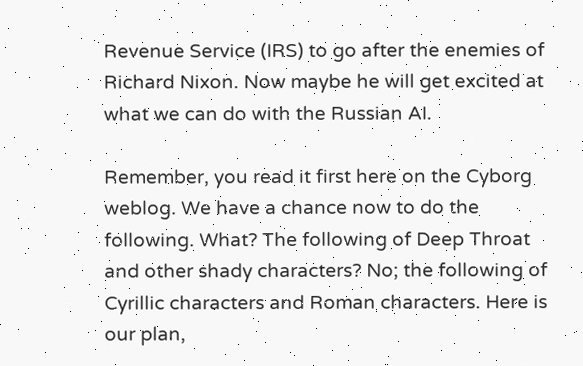Revenue Service (IRS) to go after the enemies of Richard Nixon. Now maybe he will get excited at what we can do with the Russian AI.

Remember, you read it first here on the Cyborg weblog. We have a chance now to do the following. What? The following of Deep Throat and other shady characters? No; the following of Cyrillic characters and Roman characters. Here is our plan,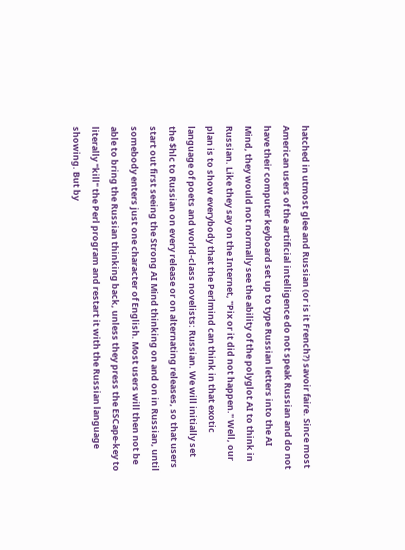hatched in utmost glee and Russian (or is it French?) savoir faire. Since most American users of the artificial intelligence do not speak Russian and do not have their computer keyboard set up to type Russian letters into the AI Mind, they would not normally see the ability of the polyglot AI to think in Russian. Like they say on the Internet, "Pix or it did not happen." Well, our plan is to show everybody that the Perlmind can think in that exotic language of poets and world-class novelists: Russian. We will initially set the $hlc to Russian on every release or on alternating releases, so that users start out first seeing the Strong AI Mind thinking on and on in Russian, until somebody enters just one character of English. Most users will then not be able to bring the Russian thinking back, unless they press the ESCape-key to literally "kill" the Perl program and restart it with the Russian language showing. But by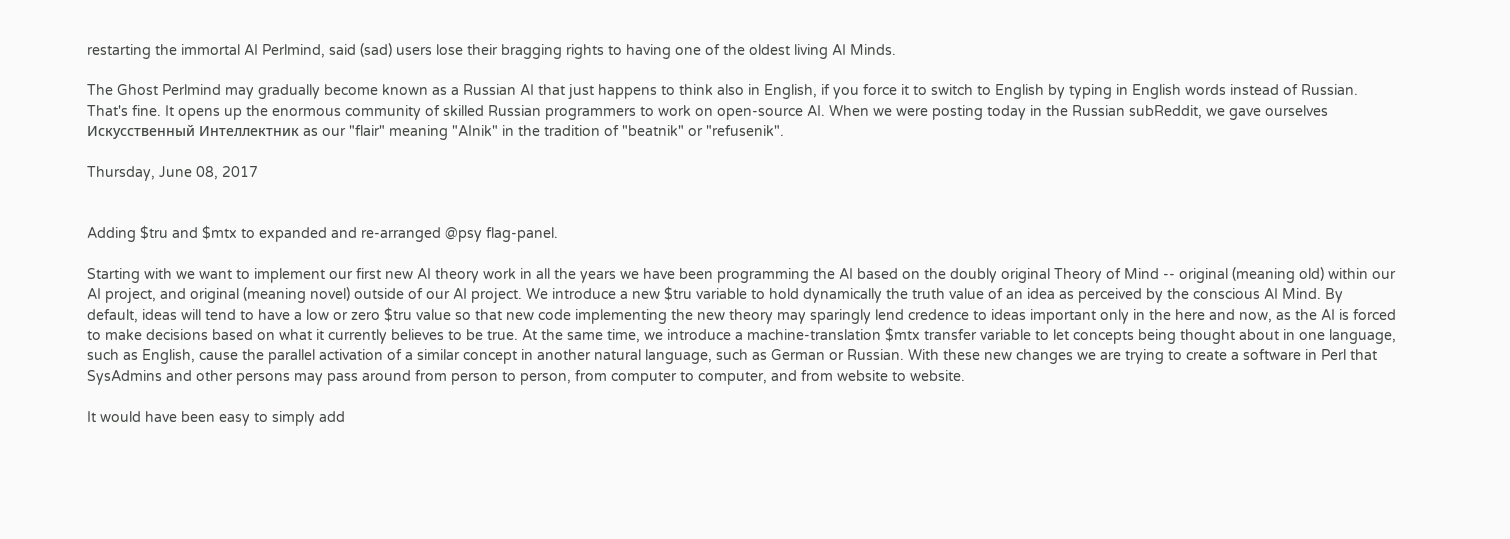restarting the immortal AI Perlmind, said (sad) users lose their bragging rights to having one of the oldest living AI Minds.

The Ghost Perlmind may gradually become known as a Russian AI that just happens to think also in English, if you force it to switch to English by typing in English words instead of Russian. That's fine. It opens up the enormous community of skilled Russian programmers to work on open-source AI. When we were posting today in the Russian subReddit, we gave ourselves Искусственный Интеллектник as our "flair" meaning "AInik" in the tradition of "beatnik" or "refusenik".

Thursday, June 08, 2017


Adding $tru and $mtx to expanded and re-arranged @psy flag-panel.

Starting with we want to implement our first new AI theory work in all the years we have been programming the AI based on the doubly original Theory of Mind -- original (meaning old) within our AI project, and original (meaning novel) outside of our AI project. We introduce a new $tru variable to hold dynamically the truth value of an idea as perceived by the conscious AI Mind. By default, ideas will tend to have a low or zero $tru value so that new code implementing the new theory may sparingly lend credence to ideas important only in the here and now, as the AI is forced to make decisions based on what it currently believes to be true. At the same time, we introduce a machine-translation $mtx transfer variable to let concepts being thought about in one language, such as English, cause the parallel activation of a similar concept in another natural language, such as German or Russian. With these new changes we are trying to create a software in Perl that SysAdmins and other persons may pass around from person to person, from computer to computer, and from website to website.

It would have been easy to simply add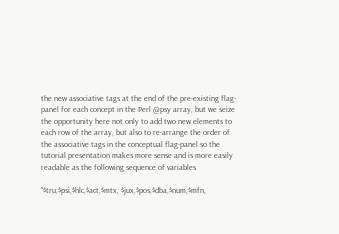the new associative tags at the end of the pre-existing flag-panel for each concept in the Perl @psy array, but we seize the opportunity here not only to add two new elements to each row of the array, but also to re-arrange the order of the associative tags in the conceptual flag-panel so the tutorial presentation makes more sense and is more easily readable as the following sequence of variables

"$tru,$psi,$hlc,$act,$mtx, $jux,$pos,$dba,$num,$mfn,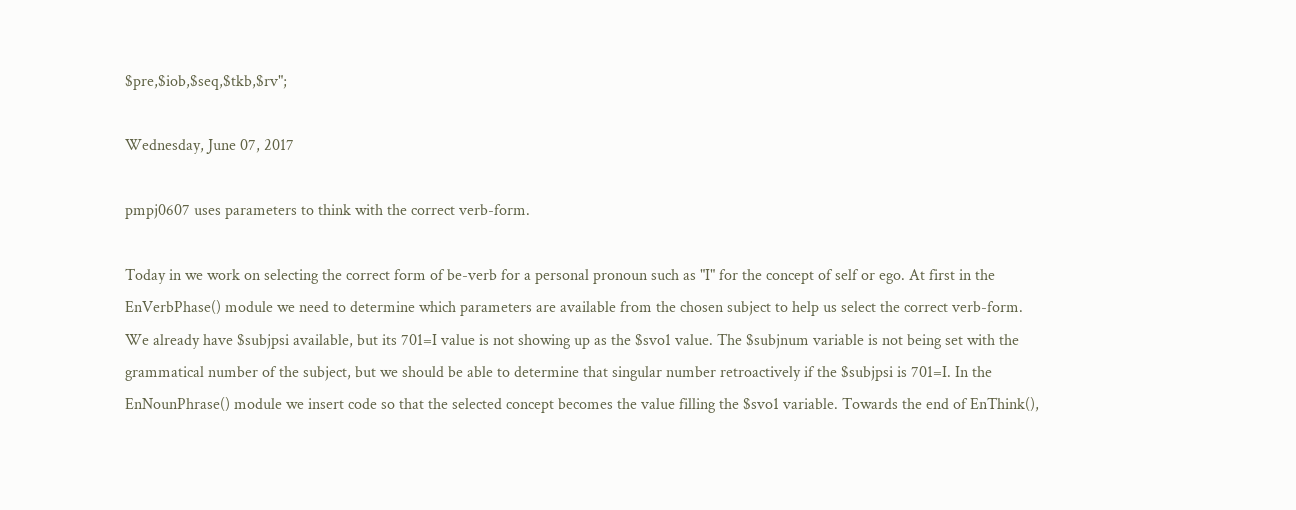$pre,$iob,$seq,$tkb,$rv";

Wednesday, June 07, 2017

pmpj0607 uses parameters to think with the correct verb-form.

Today in we work on selecting the correct form of be-verb for a personal pronoun such as "I" for the concept of self or ego. At first in the EnVerbPhase() module we need to determine which parameters are available from the chosen subject to help us select the correct verb-form. We already have $subjpsi available, but its 701=I value is not showing up as the $svo1 value. The $subjnum variable is not being set with the grammatical number of the subject, but we should be able to determine that singular number retroactively if the $subjpsi is 701=I. In the EnNounPhrase() module we insert code so that the selected concept becomes the value filling the $svo1 variable. Towards the end of EnThink(),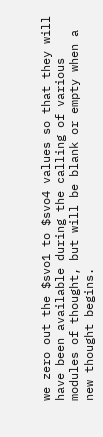we zero out the $svo1 to $svo4 values so that they will have been available during the calling of various modules of thought, but will be blank or empty when a new thought begins.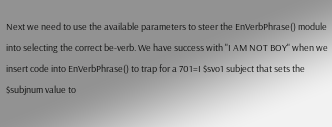Next we need to use the available parameters to steer the EnVerbPhrase() module into selecting the correct be-verb. We have success with "I AM NOT BOY" when we insert code into EnVerbPhrase() to trap for a 701=I $svo1 subject that sets the $subjnum value to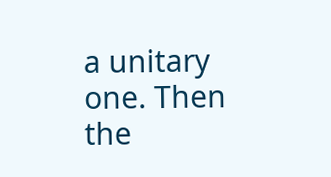a unitary one. Then the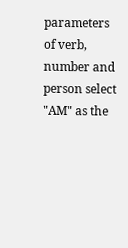parameters of verb, number and person select "AM" as the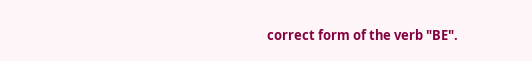correct form of the verb "BE".